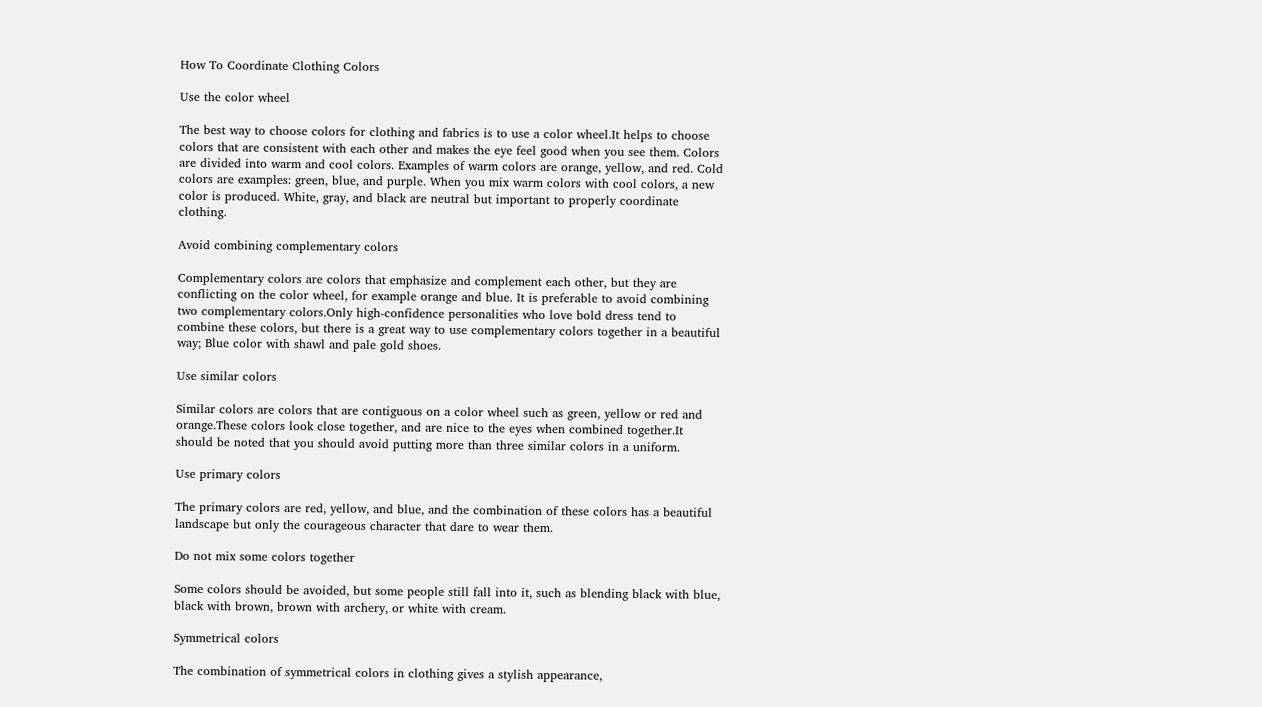How To Coordinate Clothing Colors

Use the color wheel

The best way to choose colors for clothing and fabrics is to use a color wheel.It helps to choose colors that are consistent with each other and makes the eye feel good when you see them. Colors are divided into warm and cool colors. Examples of warm colors are orange, yellow, and red. Cold colors are examples: green, blue, and purple. When you mix warm colors with cool colors, a new color is produced. White, gray, and black are neutral but important to properly coordinate clothing.

Avoid combining complementary colors

Complementary colors are colors that emphasize and complement each other, but they are conflicting on the color wheel, for example orange and blue. It is preferable to avoid combining two complementary colors.Only high-confidence personalities who love bold dress tend to combine these colors, but there is a great way to use complementary colors together in a beautiful way; Blue color with shawl and pale gold shoes.

Use similar colors

Similar colors are colors that are contiguous on a color wheel such as green, yellow or red and orange.These colors look close together, and are nice to the eyes when combined together.It should be noted that you should avoid putting more than three similar colors in a uniform.

Use primary colors

The primary colors are red, yellow, and blue, and the combination of these colors has a beautiful landscape but only the courageous character that dare to wear them.

Do not mix some colors together

Some colors should be avoided, but some people still fall into it, such as blending black with blue, black with brown, brown with archery, or white with cream.

Symmetrical colors

The combination of symmetrical colors in clothing gives a stylish appearance,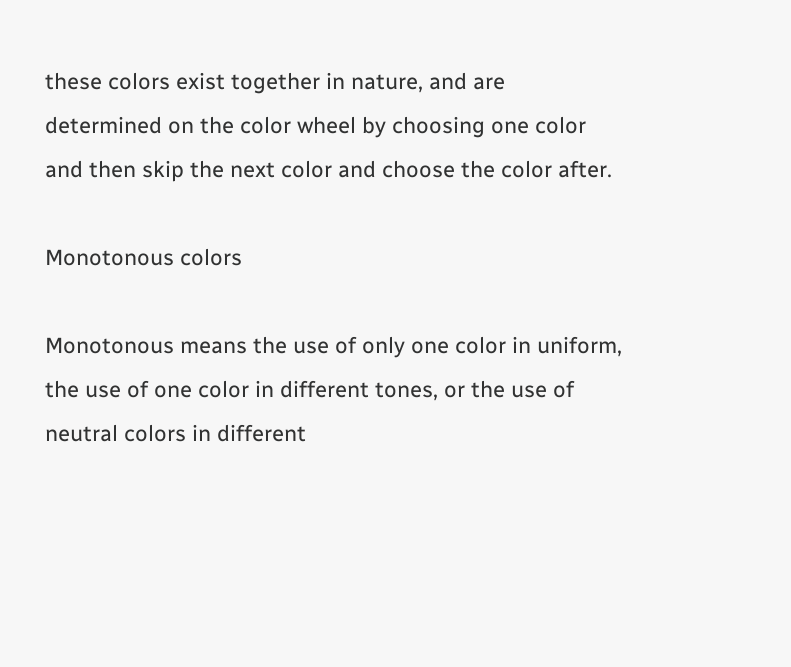these colors exist together in nature, and are determined on the color wheel by choosing one color and then skip the next color and choose the color after.

Monotonous colors

Monotonous means the use of only one color in uniform, the use of one color in different tones, or the use of neutral colors in different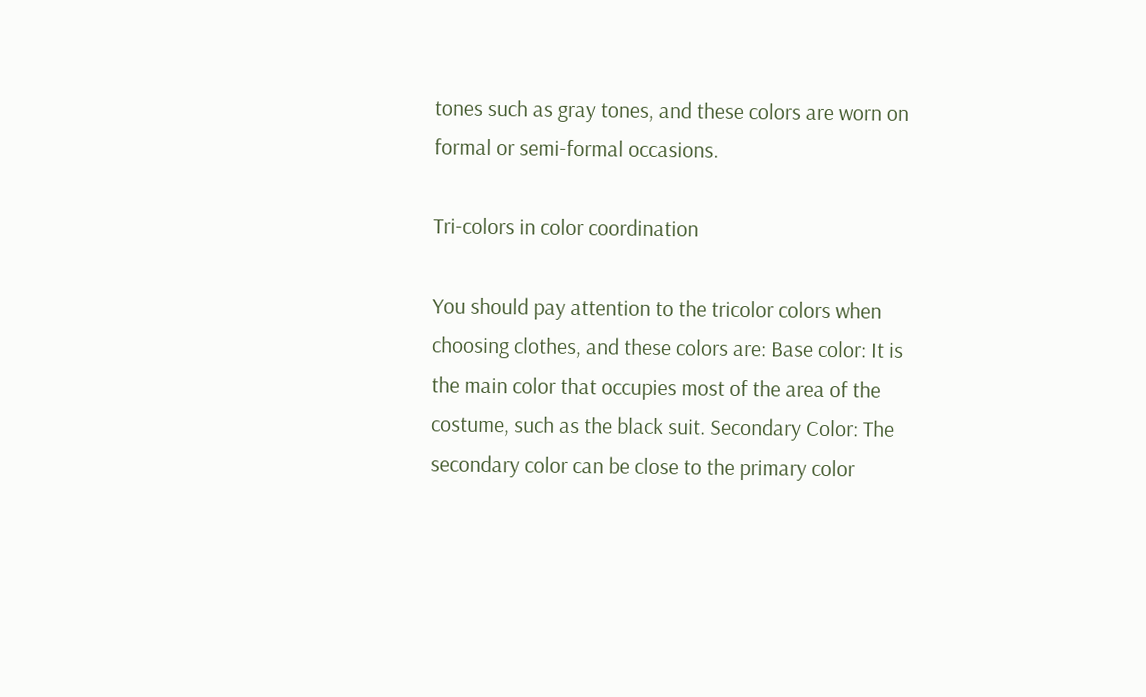tones such as gray tones, and these colors are worn on formal or semi-formal occasions.

Tri-colors in color coordination

You should pay attention to the tricolor colors when choosing clothes, and these colors are: Base color: It is the main color that occupies most of the area of the costume, such as the black suit. Secondary Color: The secondary color can be close to the primary color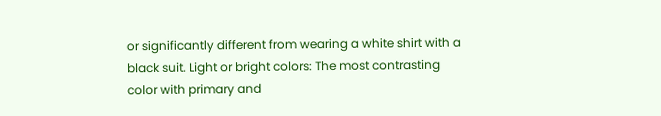or significantly different from wearing a white shirt with a black suit. Light or bright colors: The most contrasting color with primary and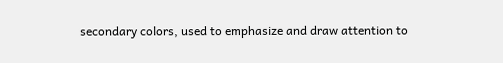secondary colors, used to emphasize and draw attention to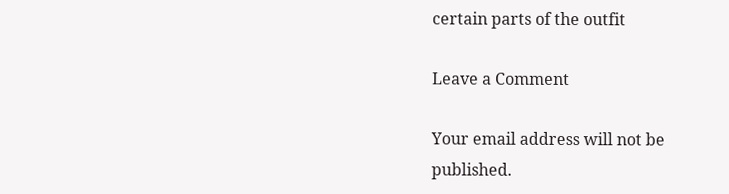certain parts of the outfit

Leave a Comment

Your email address will not be published.